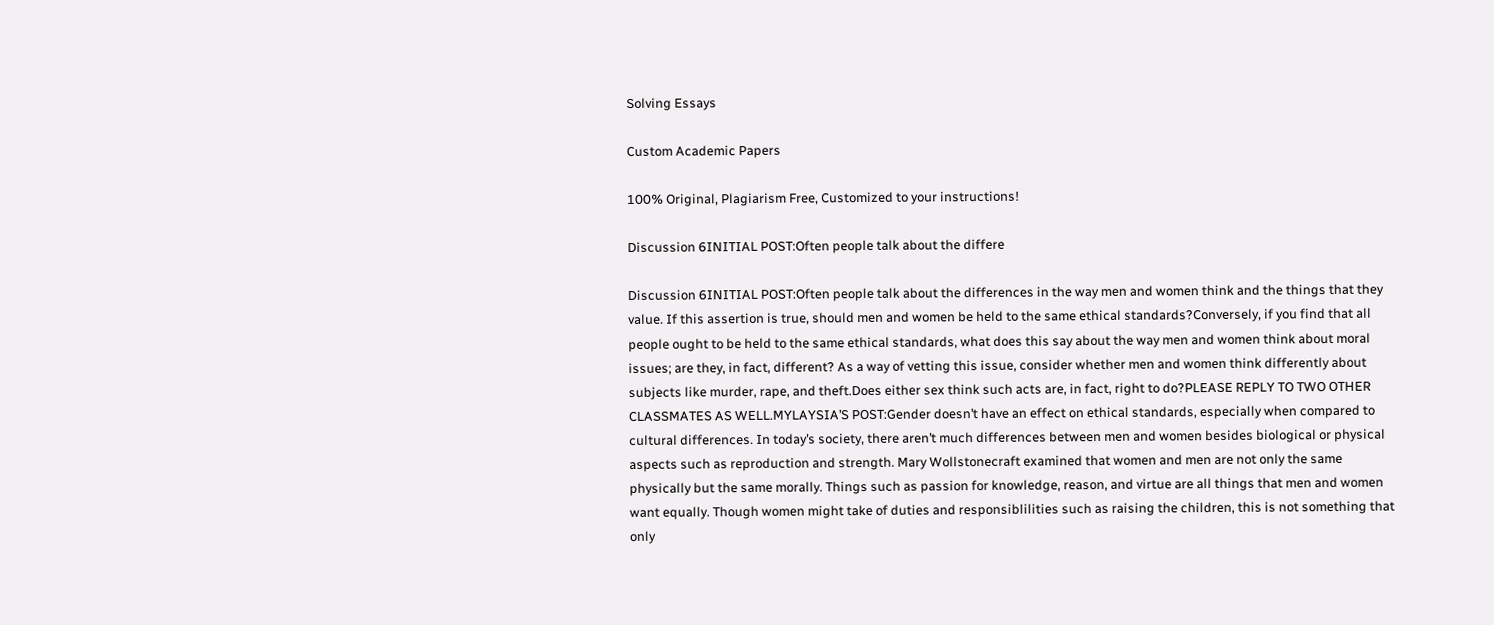Solving Essays

Custom Academic Papers

100% Original, Plagiarism Free, Customized to your instructions!

Discussion 6INITIAL POST:Often people talk about the differe

Discussion 6INITIAL POST:Often people talk about the differences in the way men and women think and the things that they value. If this assertion is true, should men and women be held to the same ethical standards?Conversely, if you find that all people ought to be held to the same ethical standards, what does this say about the way men and women think about moral issues; are they, in fact, different? As a way of vetting this issue, consider whether men and women think differently about subjects like murder, rape, and theft.Does either sex think such acts are, in fact, right to do?PLEASE REPLY TO TWO OTHER CLASSMATES AS WELL.MYLAYSIA’S POST:Gender doesn’t have an effect on ethical standards, especially when compared to cultural differences. In today’s society, there aren’t much differences between men and women besides biological or physical aspects such as reproduction and strength. Mary Wollstonecraft examined that women and men are not only the same physically but the same morally. Things such as passion for knowledge, reason, and virtue are all things that men and women want equally. Though women might take of duties and responsiblilities such as raising the children, this is not something that only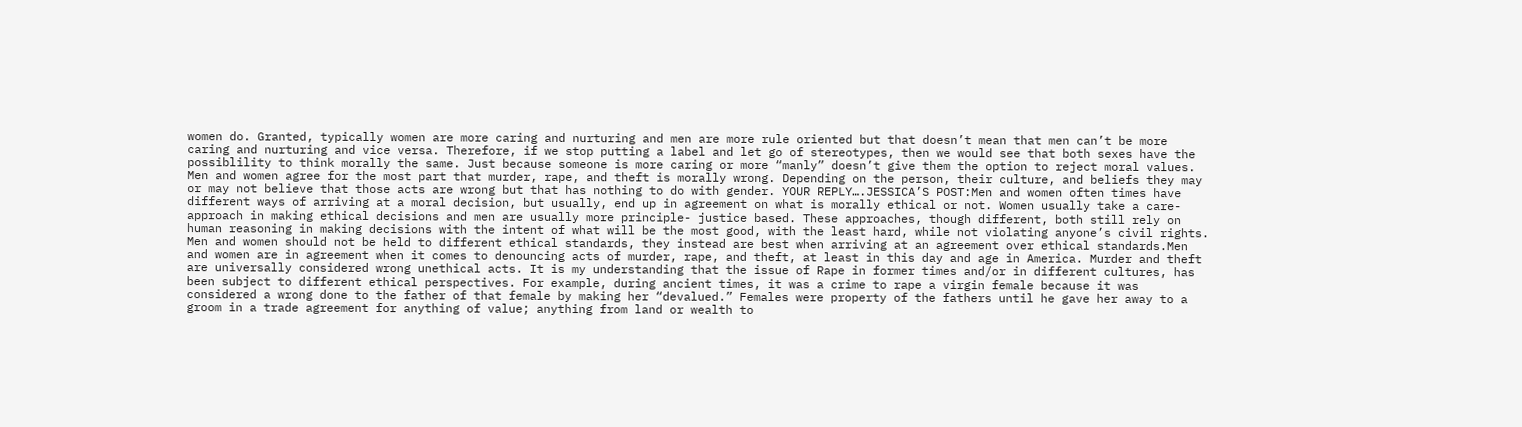women do. Granted, typically women are more caring and nurturing and men are more rule oriented but that doesn’t mean that men can’t be more caring and nurturing and vice versa. Therefore, if we stop putting a label and let go of stereotypes, then we would see that both sexes have the possiblility to think morally the same. Just because someone is more caring or more “manly” doesn’t give them the option to reject moral values. Men and women agree for the most part that murder, rape, and theft is morally wrong. Depending on the person, their culture, and beliefs they may or may not believe that those acts are wrong but that has nothing to do with gender. YOUR REPLY….JESSICA’S POST:Men and women often times have different ways of arriving at a moral decision, but usually, end up in agreement on what is morally ethical or not. Women usually take a care-approach in making ethical decisions and men are usually more principle- justice based. These approaches, though different, both still rely on human reasoning in making decisions with the intent of what will be the most good, with the least hard, while not violating anyone’s civil rights. Men and women should not be held to different ethical standards, they instead are best when arriving at an agreement over ethical standards.Men and women are in agreement when it comes to denouncing acts of murder, rape, and theft, at least in this day and age in America. Murder and theft are universally considered wrong unethical acts. It is my understanding that the issue of Rape in former times and/or in different cultures, has been subject to different ethical perspectives. For example, during ancient times, it was a crime to rape a virgin female because it was considered a wrong done to the father of that female by making her “devalued.” Females were property of the fathers until he gave her away to a groom in a trade agreement for anything of value; anything from land or wealth to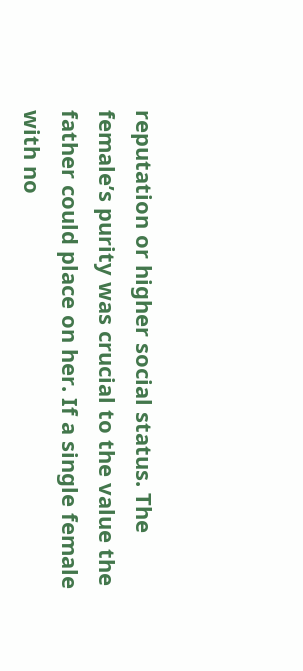reputation or higher social status. The female’s purity was crucial to the value the father could place on her. If a single female with no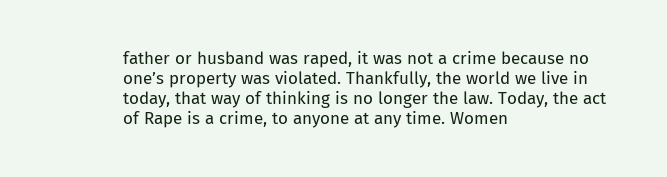father or husband was raped, it was not a crime because no one’s property was violated. Thankfully, the world we live in today, that way of thinking is no longer the law. Today, the act of Rape is a crime, to anyone at any time. Women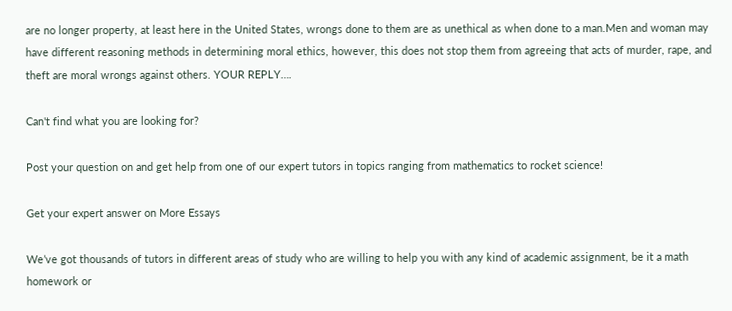are no longer property, at least here in the United States, wrongs done to them are as unethical as when done to a man.Men and woman may have different reasoning methods in determining moral ethics, however, this does not stop them from agreeing that acts of murder, rape, and theft are moral wrongs against others. YOUR REPLY….

Can't find what you are looking for?

Post your question on and get help from one of our expert tutors in topics ranging from mathematics to rocket science!

Get your expert answer on More Essays

We’ve got thousands of tutors in different areas of study who are willing to help you with any kind of academic assignment, be it a math homework or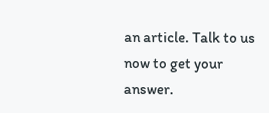an article. Talk to us now to get your answer.